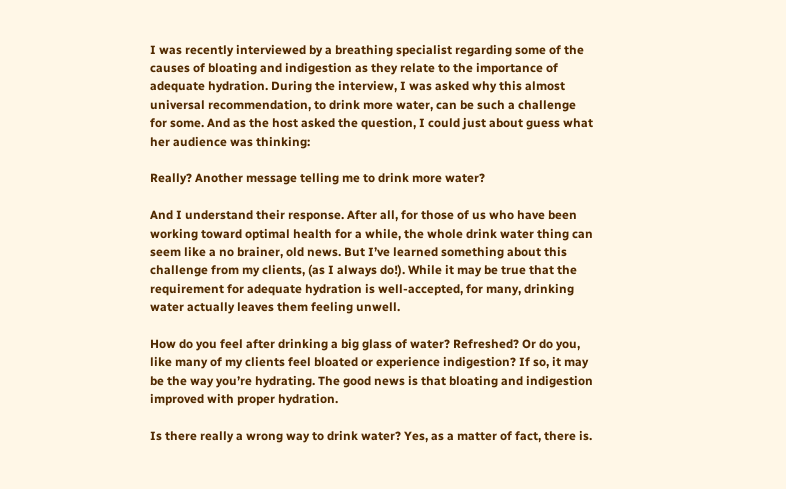I was recently interviewed by a breathing specialist regarding some of the causes of bloating and indigestion as they relate to the importance of adequate hydration. During the interview, I was asked why this almost universal recommendation, to drink more water, can be such a challenge for some. And as the host asked the question, I could just about guess what her audience was thinking:

Really? Another message telling me to drink more water?

And I understand their response. After all, for those of us who have been working toward optimal health for a while, the whole drink water thing can seem like a no brainer, old news. But I’ve learned something about this challenge from my clients, (as I always do!). While it may be true that the requirement for adequate hydration is well-accepted, for many, drinking water actually leaves them feeling unwell.

How do you feel after drinking a big glass of water? Refreshed? Or do you, like many of my clients feel bloated or experience indigestion? If so, it may be the way you’re hydrating. The good news is that bloating and indigestion improved with proper hydration.

Is there really a wrong way to drink water? Yes, as a matter of fact, there is.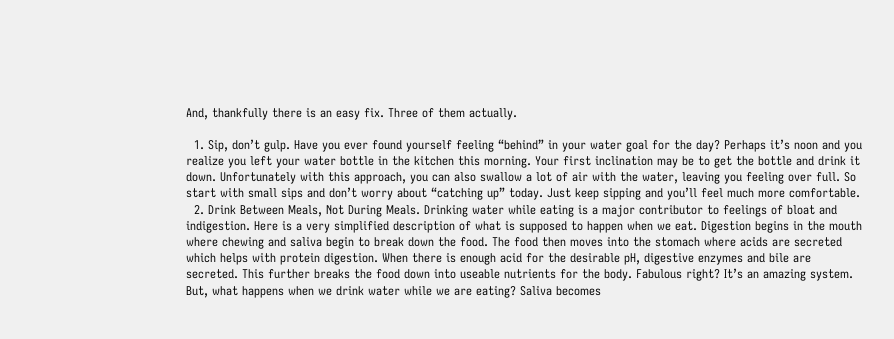And, thankfully there is an easy fix. Three of them actually.

  1. Sip, don’t gulp. Have you ever found yourself feeling “behind” in your water goal for the day? Perhaps it’s noon and you realize you left your water bottle in the kitchen this morning. Your first inclination may be to get the bottle and drink it down. Unfortunately with this approach, you can also swallow a lot of air with the water, leaving you feeling over full. So start with small sips and don’t worry about “catching up” today. Just keep sipping and you’ll feel much more comfortable.
  2. Drink Between Meals, Not During Meals. Drinking water while eating is a major contributor to feelings of bloat and indigestion. Here is a very simplified description of what is supposed to happen when we eat. Digestion begins in the mouth where chewing and saliva begin to break down the food. The food then moves into the stomach where acids are secreted which helps with protein digestion. When there is enough acid for the desirable pH, digestive enzymes and bile are secreted. This further breaks the food down into useable nutrients for the body. Fabulous right? It’s an amazing system. But, what happens when we drink water while we are eating? Saliva becomes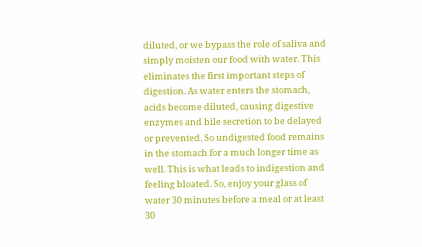diluted, or we bypass the role of saliva and simply moisten our food with water. This eliminates the first important steps of digestion. As water enters the stomach, acids become diluted, causing digestive enzymes and bile secretion to be delayed or prevented. So undigested food remains in the stomach for a much longer time as well. This is what leads to indigestion and feeling bloated. So, enjoy your glass of water 30 minutes before a meal or at least 30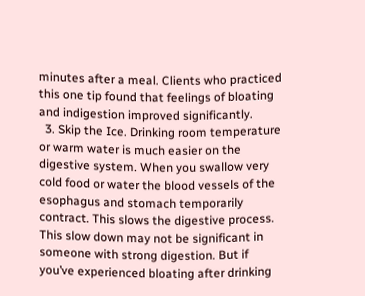minutes after a meal. Clients who practiced this one tip found that feelings of bloating and indigestion improved significantly.
  3. Skip the Ice. Drinking room temperature or warm water is much easier on the digestive system. When you swallow very cold food or water the blood vessels of the esophagus and stomach temporarily contract. This slows the digestive process. This slow down may not be significant in someone with strong digestion. But if you’ve experienced bloating after drinking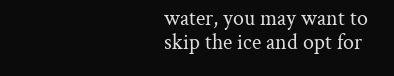water, you may want to skip the ice and opt for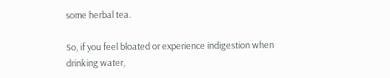some herbal tea.

So, if you feel bloated or experience indigestion when drinking water,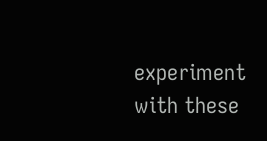experiment with these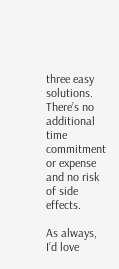three easy solutions. There’s no additional time commitment or expense and no risk of side effects.

As always, I’d love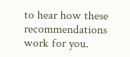to hear how these recommendations work for you.